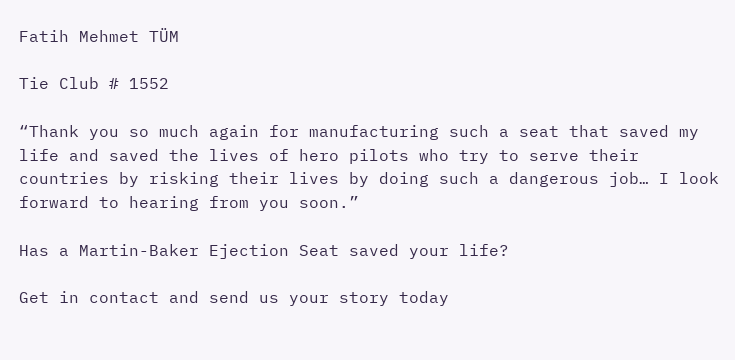Fatih Mehmet TÜM

Tie Club # 1552

“Thank you so much again for manufacturing such a seat that saved my life and saved the lives of hero pilots who try to serve their countries by risking their lives by doing such a dangerous job… I look forward to hearing from you soon.”

Has a Martin-Baker Ejection Seat saved your life?

Get in contact and send us your story today